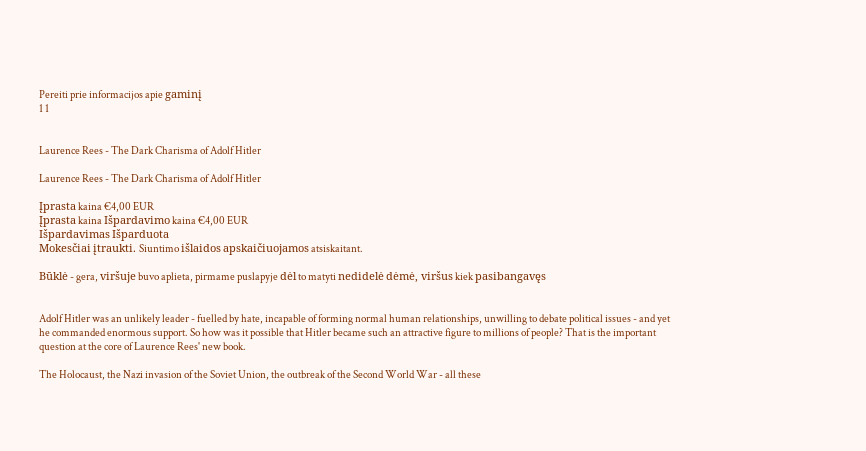Pereiti prie informacijos apie gaminį
1 1


Laurence Rees - The Dark Charisma of Adolf Hitler

Laurence Rees - The Dark Charisma of Adolf Hitler

Įprasta kaina €4,00 EUR
Įprasta kaina Išpardavimo kaina €4,00 EUR
Išpardavimas Išparduota
Mokesčiai įtraukti. Siuntimo išlaidos apskaičiuojamos atsiskaitant.

Būklė - gera, viršuje buvo aplieta, pirmame puslapyje dėl to matyti nedidelė dėmė, viršus kiek pasibangavęs


Adolf Hitler was an unlikely leader - fuelled by hate, incapable of forming normal human relationships, unwilling to debate political issues - and yet he commanded enormous support. So how was it possible that Hitler became such an attractive figure to millions of people? That is the important question at the core of Laurence Rees' new book.

The Holocaust, the Nazi invasion of the Soviet Union, the outbreak of the Second World War - all these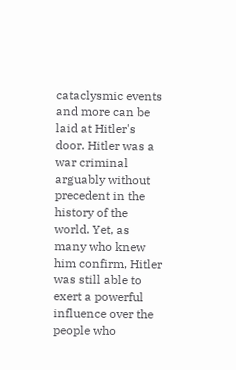cataclysmic events and more can be laid at Hitler's door. Hitler was a war criminal arguably without precedent in the history of the world. Yet, as many who knew him confirm, Hitler was still able to exert a powerful influence over the people who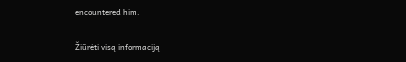encountered him.

Žiūrėti visą informaciją